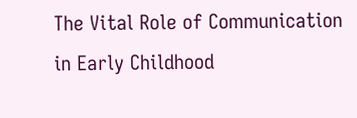The Vital Role of Communication in Early Childhood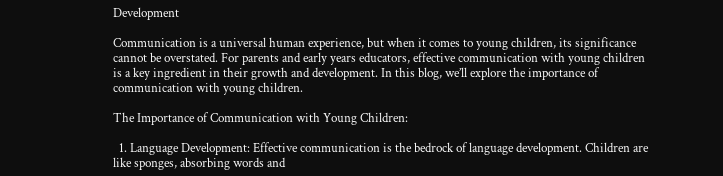Development

Communication is a universal human experience, but when it comes to young children, its significance cannot be overstated. For parents and early years educators, effective communication with young children is a key ingredient in their growth and development. In this blog, we’ll explore the importance of communication with young children.

The Importance of Communication with Young Children:

  1. Language Development: Effective communication is the bedrock of language development. Children are like sponges, absorbing words and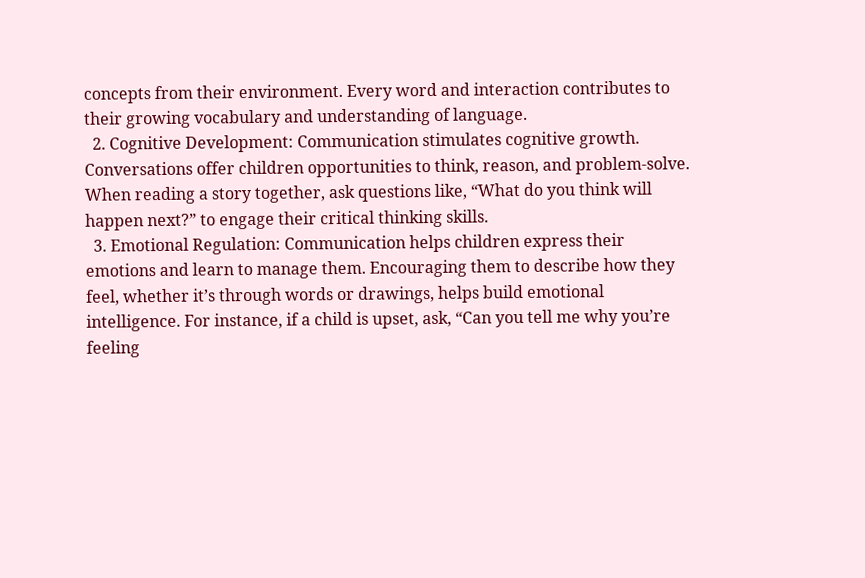concepts from their environment. Every word and interaction contributes to their growing vocabulary and understanding of language.
  2. Cognitive Development: Communication stimulates cognitive growth. Conversations offer children opportunities to think, reason, and problem-solve. When reading a story together, ask questions like, “What do you think will happen next?” to engage their critical thinking skills.
  3. Emotional Regulation: Communication helps children express their emotions and learn to manage them. Encouraging them to describe how they feel, whether it’s through words or drawings, helps build emotional intelligence. For instance, if a child is upset, ask, “Can you tell me why you’re feeling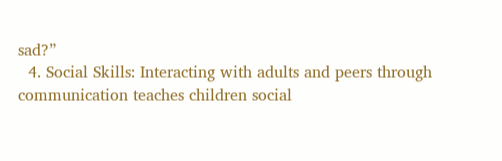sad?”
  4. Social Skills: Interacting with adults and peers through communication teaches children social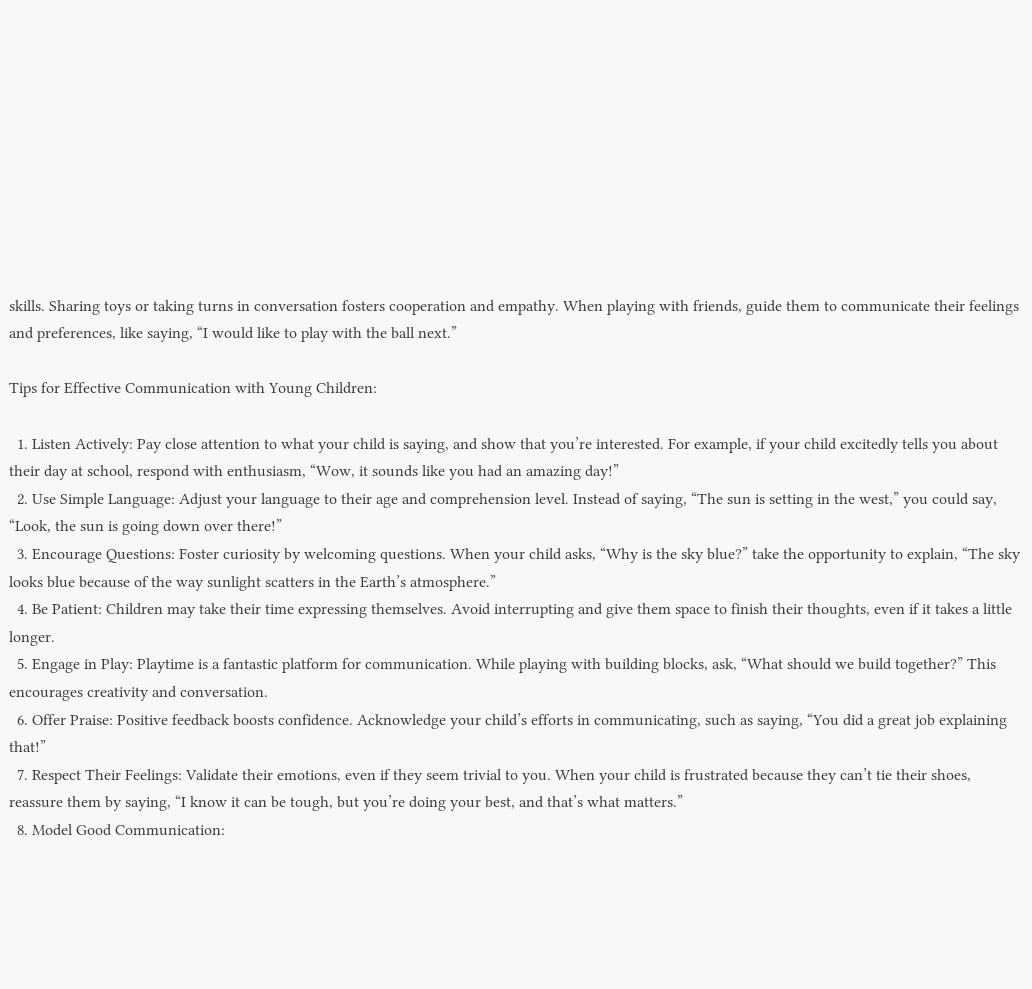skills. Sharing toys or taking turns in conversation fosters cooperation and empathy. When playing with friends, guide them to communicate their feelings and preferences, like saying, “I would like to play with the ball next.”

Tips for Effective Communication with Young Children:

  1. Listen Actively: Pay close attention to what your child is saying, and show that you’re interested. For example, if your child excitedly tells you about their day at school, respond with enthusiasm, “Wow, it sounds like you had an amazing day!”
  2. Use Simple Language: Adjust your language to their age and comprehension level. Instead of saying, “The sun is setting in the west,” you could say, “Look, the sun is going down over there!”
  3. Encourage Questions: Foster curiosity by welcoming questions. When your child asks, “Why is the sky blue?” take the opportunity to explain, “The sky looks blue because of the way sunlight scatters in the Earth’s atmosphere.”
  4. Be Patient: Children may take their time expressing themselves. Avoid interrupting and give them space to finish their thoughts, even if it takes a little longer.
  5. Engage in Play: Playtime is a fantastic platform for communication. While playing with building blocks, ask, “What should we build together?” This encourages creativity and conversation.
  6. Offer Praise: Positive feedback boosts confidence. Acknowledge your child’s efforts in communicating, such as saying, “You did a great job explaining that!”
  7. Respect Their Feelings: Validate their emotions, even if they seem trivial to you. When your child is frustrated because they can’t tie their shoes, reassure them by saying, “I know it can be tough, but you’re doing your best, and that’s what matters.”
  8. Model Good Communication: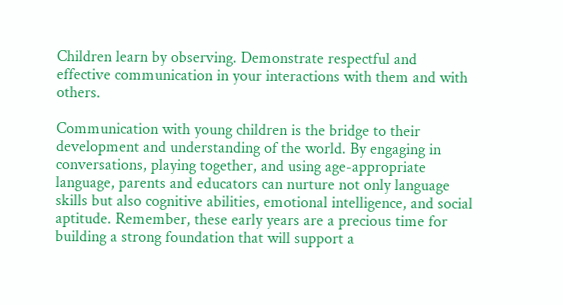Children learn by observing. Demonstrate respectful and effective communication in your interactions with them and with others.

Communication with young children is the bridge to their development and understanding of the world. By engaging in conversations, playing together, and using age-appropriate language, parents and educators can nurture not only language skills but also cognitive abilities, emotional intelligence, and social aptitude. Remember, these early years are a precious time for building a strong foundation that will support a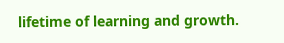lifetime of learning and growth.